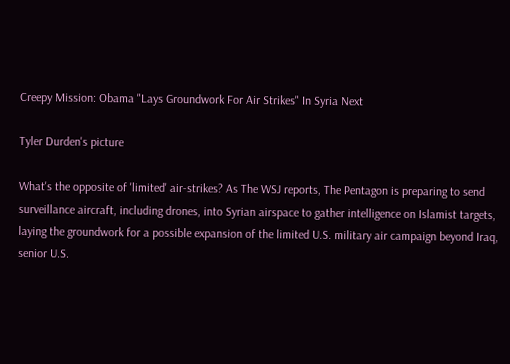Creepy Mission: Obama "Lays Groundwork For Air Strikes" In Syria Next

Tyler Durden's picture

What's the opposite of 'limited' air-strikes? As The WSJ reports, The Pentagon is preparing to send surveillance aircraft, including drones, into Syrian airspace to gather intelligence on Islamist targets, laying the groundwork for a possible expansion of the limited U.S. military air campaign beyond Iraq, senior U.S.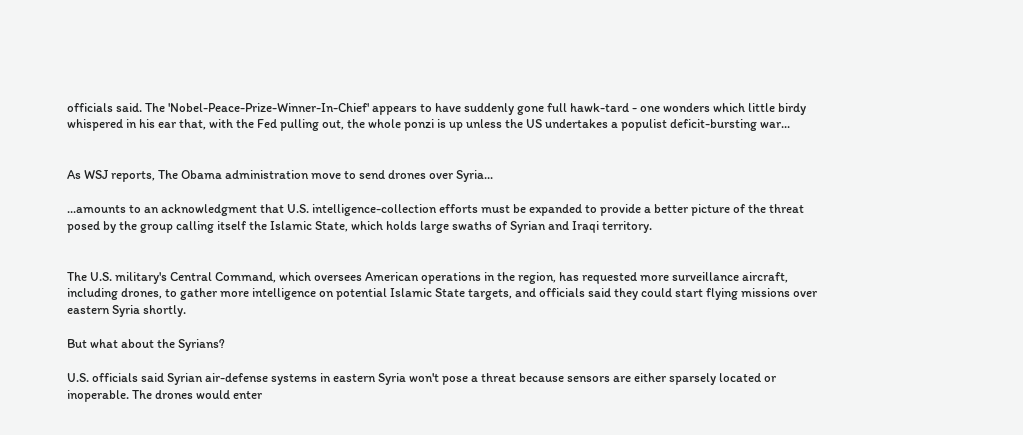officials said. The 'Nobel-Peace-Prize-Winner-In-Chief' appears to have suddenly gone full hawk-tard - one wonders which little birdy whispered in his ear that, with the Fed pulling out, the whole ponzi is up unless the US undertakes a populist deficit-bursting war...


As WSJ reports, The Obama administration move to send drones over Syria...

...amounts to an acknowledgment that U.S. intelligence-collection efforts must be expanded to provide a better picture of the threat posed by the group calling itself the Islamic State, which holds large swaths of Syrian and Iraqi territory.


The U.S. military's Central Command, which oversees American operations in the region, has requested more surveillance aircraft, including drones, to gather more intelligence on potential Islamic State targets, and officials said they could start flying missions over eastern Syria shortly.

But what about the Syrians?

U.S. officials said Syrian air-defense systems in eastern Syria won't pose a threat because sensors are either sparsely located or inoperable. The drones would enter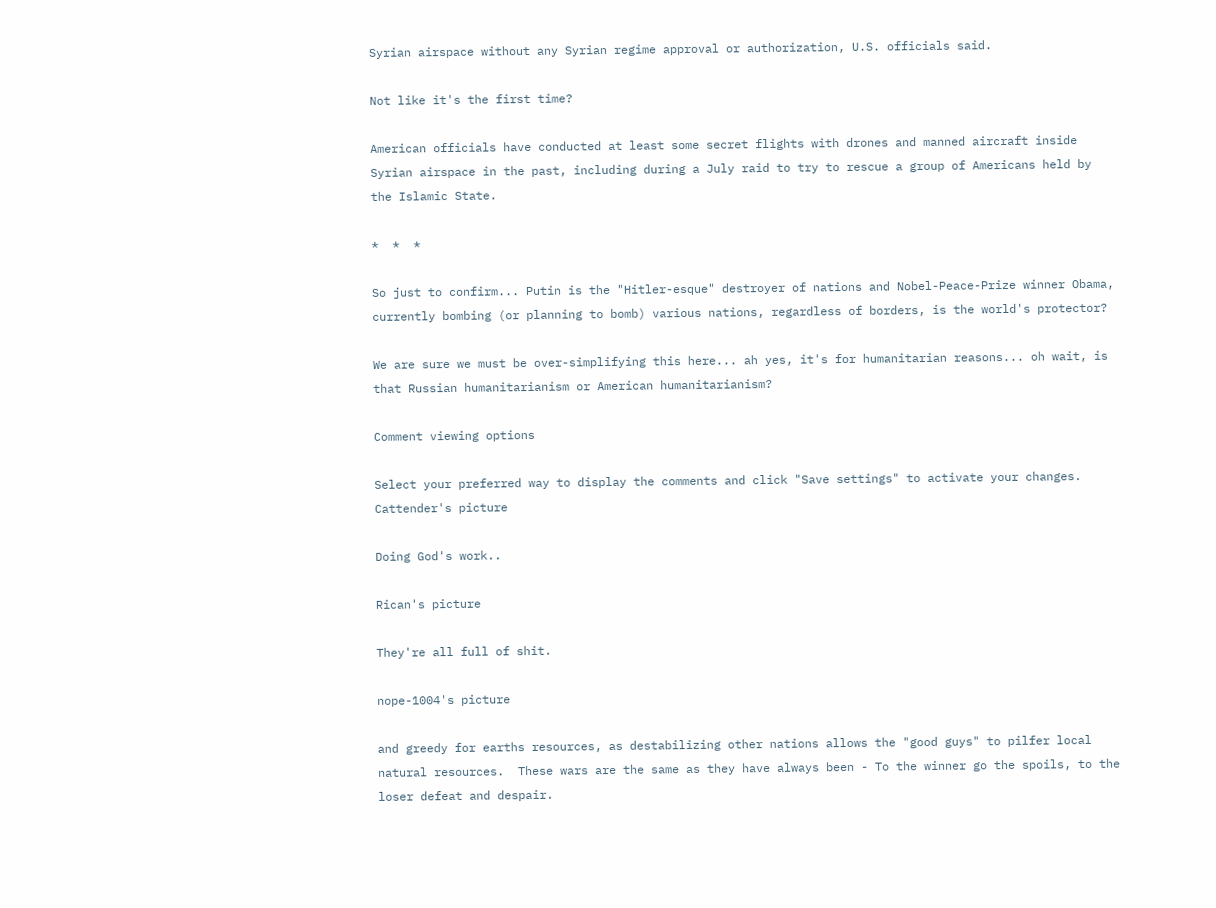Syrian airspace without any Syrian regime approval or authorization, U.S. officials said.

Not like it's the first time?

American officials have conducted at least some secret flights with drones and manned aircraft inside Syrian airspace in the past, including during a July raid to try to rescue a group of Americans held by the Islamic State.

*  *  *

So just to confirm... Putin is the "Hitler-esque" destroyer of nations and Nobel-Peace-Prize winner Obama, currently bombing (or planning to bomb) various nations, regardless of borders, is the world's protector?

We are sure we must be over-simplifying this here... ah yes, it's for humanitarian reasons... oh wait, is that Russian humanitarianism or American humanitarianism?

Comment viewing options

Select your preferred way to display the comments and click "Save settings" to activate your changes.
Cattender's picture

Doing God's work..

Rican's picture

They're all full of shit.

nope-1004's picture

and greedy for earths resources, as destabilizing other nations allows the "good guys" to pilfer local natural resources.  These wars are the same as they have always been - To the winner go the spoils, to the loser defeat and despair.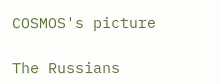COSMOS's picture

The Russians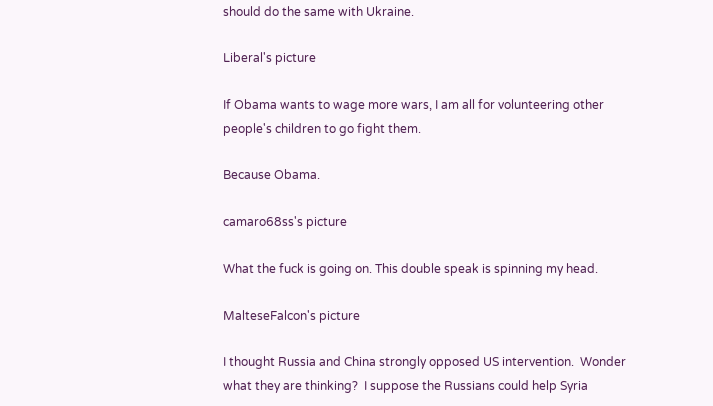should do the same with Ukraine.

Liberal's picture

If Obama wants to wage more wars, I am all for volunteering other people's children to go fight them.

Because Obama.

camaro68ss's picture

What the fuck is going on. This double speak is spinning my head.

MalteseFalcon's picture

I thought Russia and China strongly opposed US intervention.  Wonder what they are thinking?  I suppose the Russians could help Syria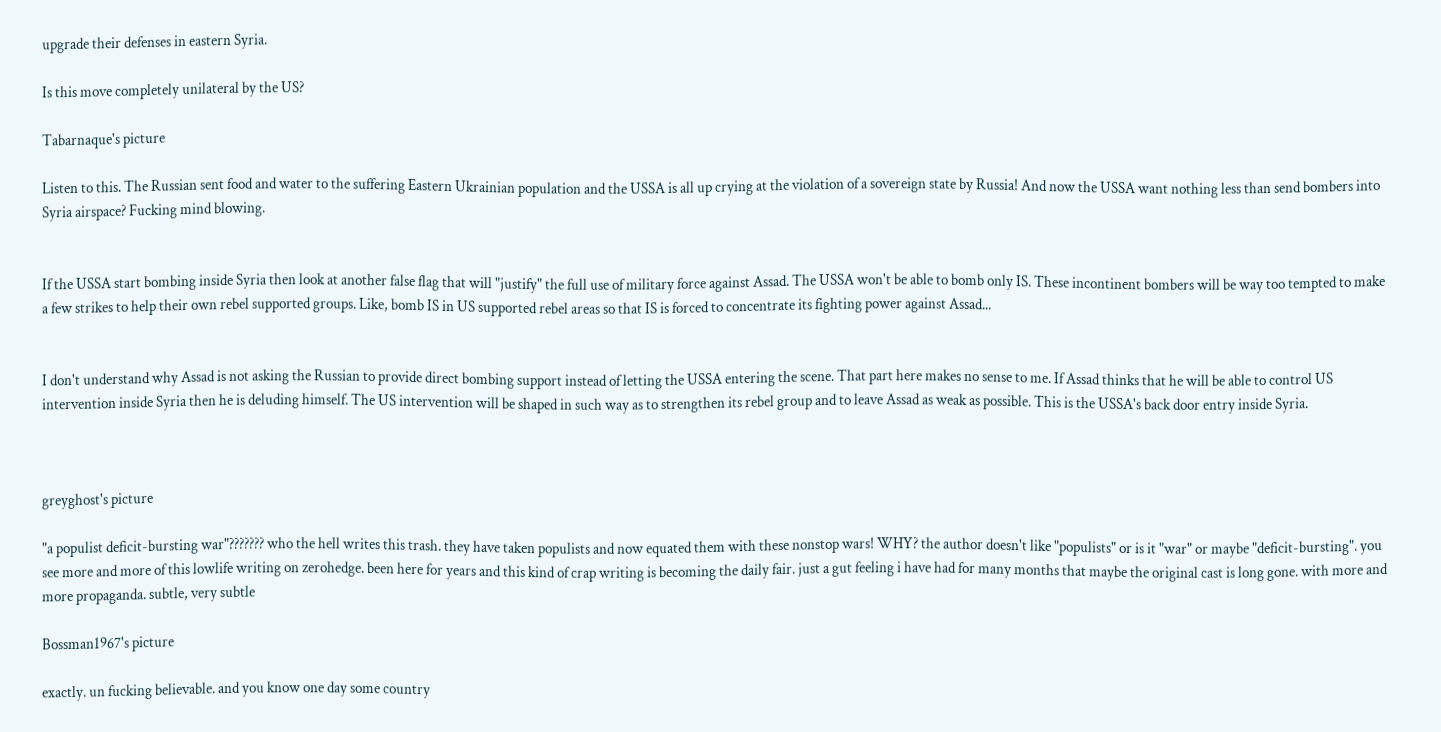upgrade their defenses in eastern Syria.

Is this move completely unilateral by the US?

Tabarnaque's picture

Listen to this. The Russian sent food and water to the suffering Eastern Ukrainian population and the USSA is all up crying at the violation of a sovereign state by Russia! And now the USSA want nothing less than send bombers into Syria airspace? Fucking mind blowing.


If the USSA start bombing inside Syria then look at another false flag that will "justify" the full use of military force against Assad. The USSA won't be able to bomb only IS. These incontinent bombers will be way too tempted to make a few strikes to help their own rebel supported groups. Like, bomb IS in US supported rebel areas so that IS is forced to concentrate its fighting power against Assad...


I don't understand why Assad is not asking the Russian to provide direct bombing support instead of letting the USSA entering the scene. That part here makes no sense to me. If Assad thinks that he will be able to control US intervention inside Syria then he is deluding himself. The US intervention will be shaped in such way as to strengthen its rebel group and to leave Assad as weak as possible. This is the USSA's back door entry inside Syria.



greyghost's picture

"a populist deficit-bursting war"??????? who the hell writes this trash. they have taken populists and now equated them with these nonstop wars! WHY? the author doesn't like "populists" or is it "war" or maybe "deficit-bursting". you see more and more of this lowlife writing on zerohedge. been here for years and this kind of crap writing is becoming the daily fair. just a gut feeling i have had for many months that maybe the original cast is long gone. with more and more propaganda. subtle, very subtle

Bossman1967's picture

exactly. un fucking believable. and you know one day some country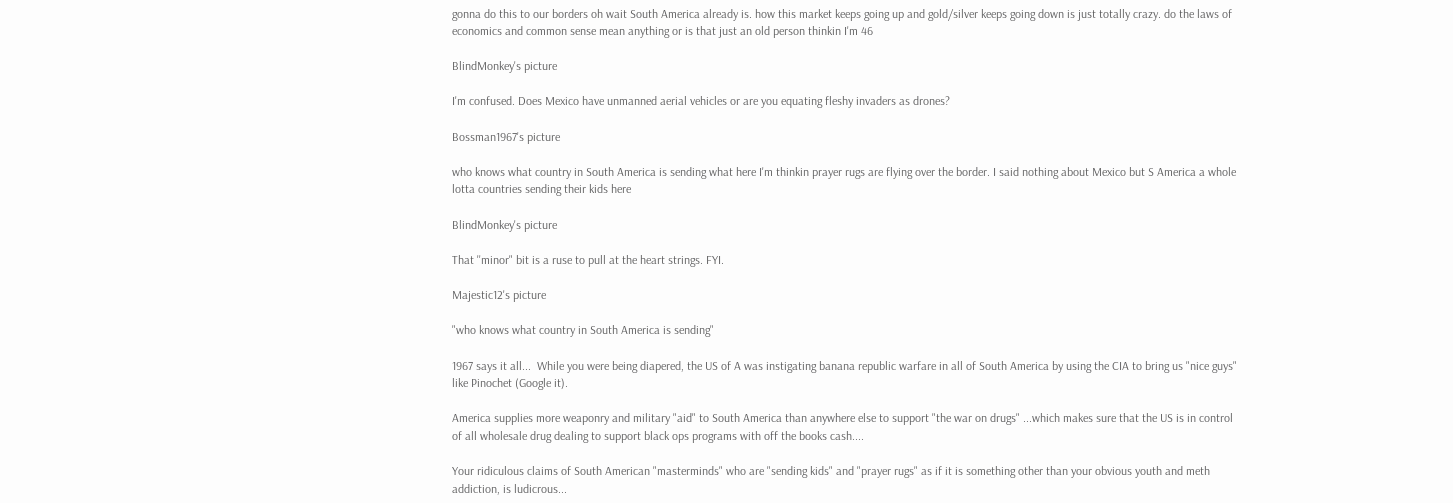gonna do this to our borders oh wait South America already is. how this market keeps going up and gold/silver keeps going down is just totally crazy. do the laws of economics and common sense mean anything or is that just an old person thinkin I'm 46

BlindMonkey's picture

I'm confused. Does Mexico have unmanned aerial vehicles or are you equating fleshy invaders as drones?

Bossman1967's picture

who knows what country in South America is sending what here I'm thinkin prayer rugs are flying over the border. I said nothing about Mexico but S America a whole lotta countries sending their kids here

BlindMonkey's picture

That ''minor" bit is a ruse to pull at the heart strings. FYI.

Majestic12's picture

"who knows what country in South America is sending"

1967 says it all...  While you were being diapered, the US of A was instigating banana republic warfare in all of South America by using the CIA to bring us "nice guys" like Pinochet (Google it).

America supplies more weaponry and military "aid" to South America than anywhere else to support "the war on drugs" ...which makes sure that the US is in control of all wholesale drug dealing to support black ops programs with off the books cash....

Your ridiculous claims of South American "masterminds" who are "sending kids" and "prayer rugs" as if it is something other than your obvious youth and meth addiction, is ludicrous...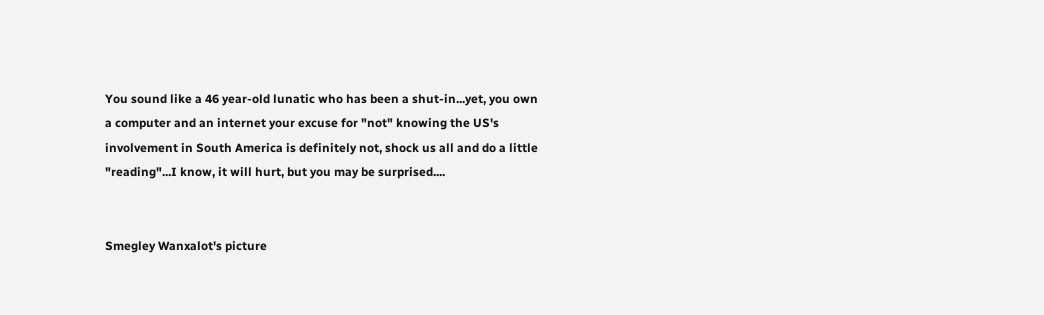You sound like a 46 year-old lunatic who has been a shut-in...yet, you own a computer and an internet your excuse for "not" knowing the US's involvement in South America is definitely not, shock us all and do a little "reading"...I know, it will hurt, but you may be surprised....


Smegley Wanxalot's picture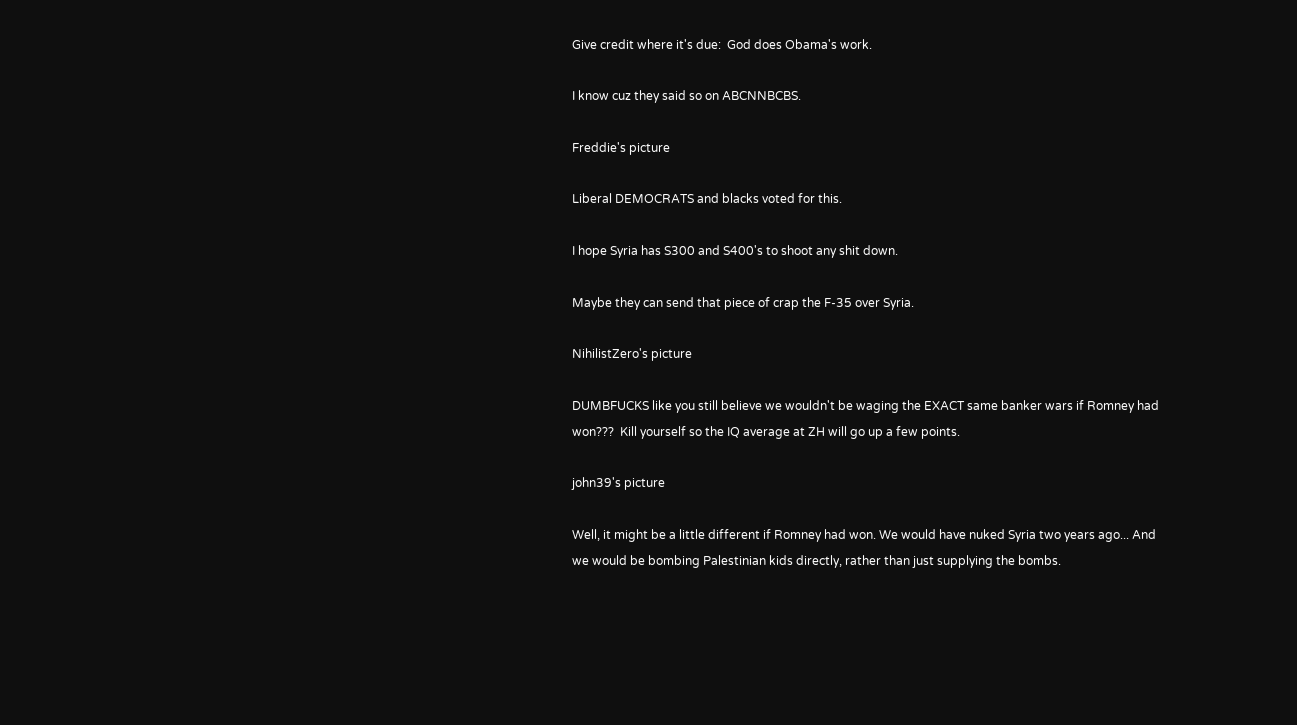Give credit where it's due:  God does Obama's work.

I know cuz they said so on ABCNNBCBS.

Freddie's picture

Liberal DEMOCRATS and blacks voted for this.

I hope Syria has S300 and S400's to shoot any shit down.

Maybe they can send that piece of crap the F-35 over Syria.

NihilistZero's picture

DUMBFUCKS like you still believe we wouldn't be waging the EXACT same banker wars if Romney had won???  Kill yourself so the IQ average at ZH will go up a few points.

john39's picture

Well, it might be a little different if Romney had won. We would have nuked Syria two years ago... And we would be bombing Palestinian kids directly, rather than just supplying the bombs.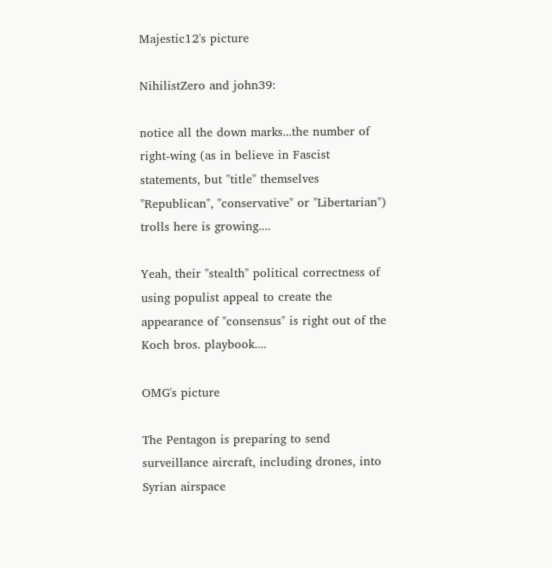Majestic12's picture

NihilistZero and john39:

notice all the down marks...the number of right-wing (as in believe in Fascist statements, but "title" themselves "Republican", "conservative" or "Libertarian") trolls here is growing....

Yeah, their "stealth" political correctness of using populist appeal to create the appearance of "consensus" is right out of the Koch bros. playbook....

OMG's picture

The Pentagon is preparing to send surveillance aircraft, including drones, into Syrian airspace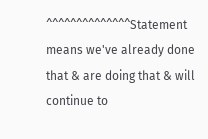^^^^^^^^^^^^^^Statement means we've already done that & are doing that & will continue to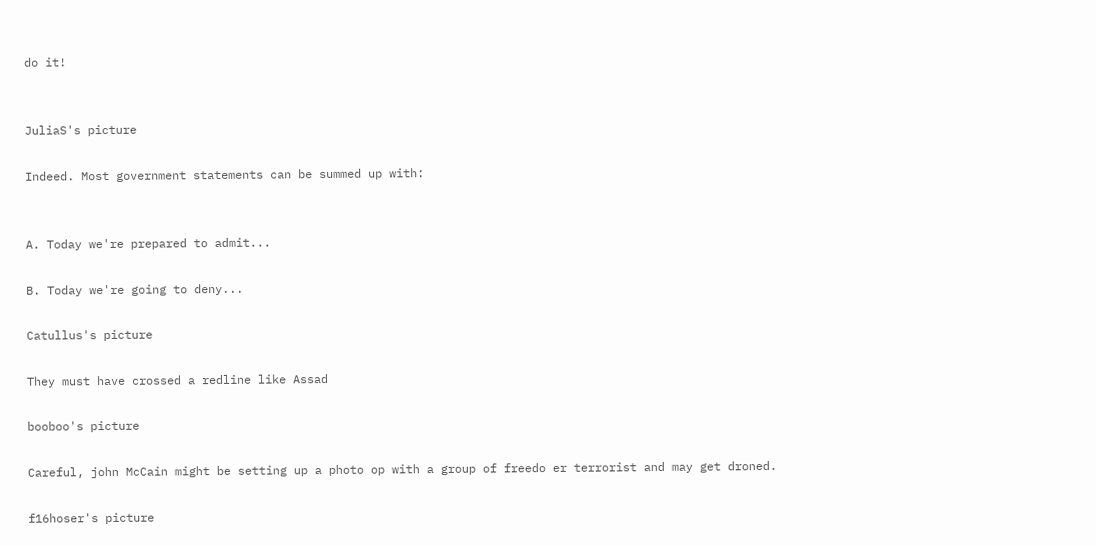do it!


JuliaS's picture

Indeed. Most government statements can be summed up with:


A. Today we're prepared to admit...

B. Today we're going to deny...

Catullus's picture

They must have crossed a redline like Assad

booboo's picture

Careful, john McCain might be setting up a photo op with a group of freedo er terrorist and may get droned.

f16hoser's picture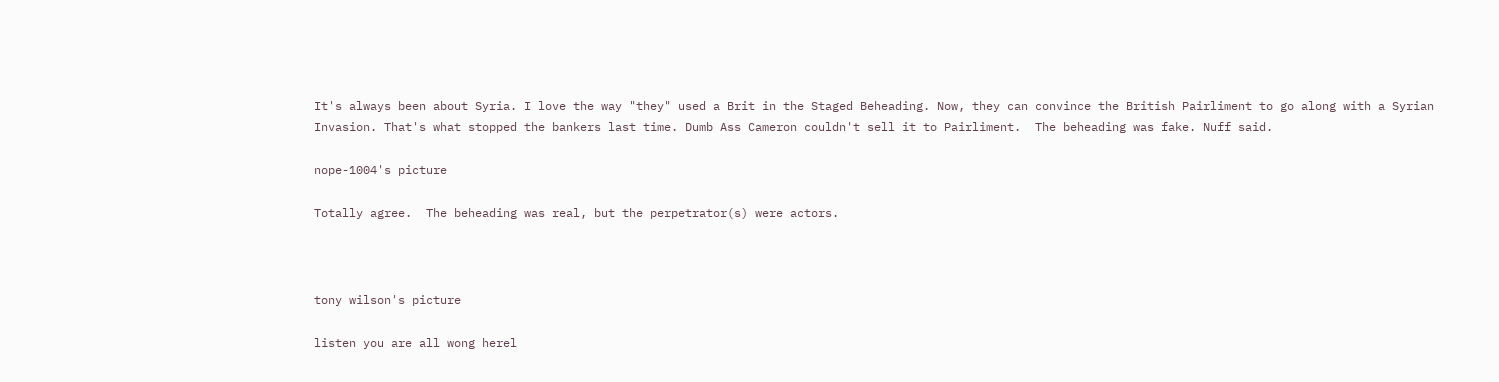It's always been about Syria. I love the way "they" used a Brit in the Staged Beheading. Now, they can convince the British Pairliment to go along with a Syrian Invasion. That's what stopped the bankers last time. Dumb Ass Cameron couldn't sell it to Pairliment.  The beheading was fake. Nuff said.

nope-1004's picture

Totally agree.  The beheading was real, but the perpetrator(s) were actors.



tony wilson's picture

listen you are all wong herel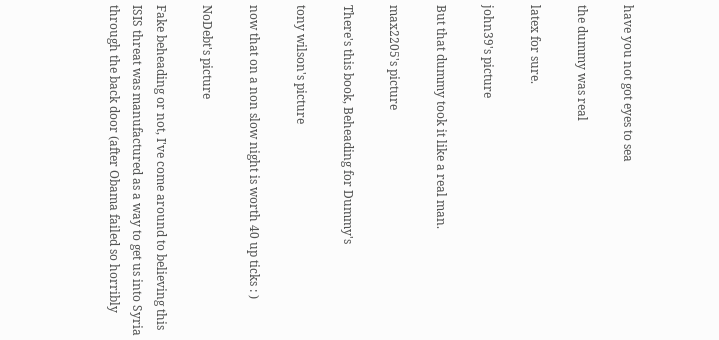have you not got eyes to sea

the dummy was real

latex for sure.

john39's picture

But that dummy took it like a real man.

max2205's picture

There's this book, Beheading for Dummy's

tony wilson's picture

now that on a non slow night is worth 40 up ticks : )

NoDebt's picture

Fake beheading or not, I've come around to believing this ISIS threat was manufactured as a way to get us into Syria through the back door (after Obama failed so horribly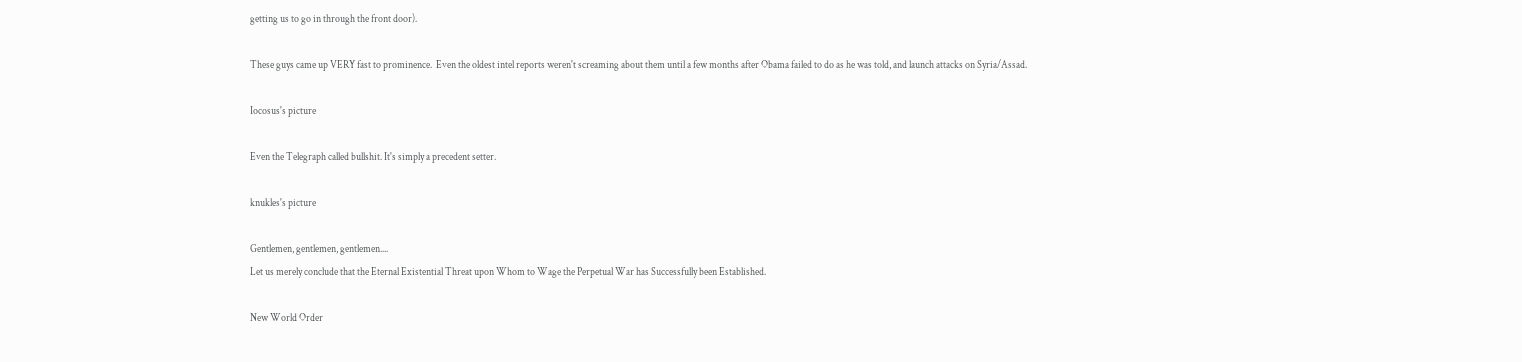getting us to go in through the front door).

These guys came up VERY fast to prominence.  Even the oldest intel reports weren't screaming about them until a few months after Obama failed to do as he was told, and launch attacks on Syria/Assad.

Iocosus's picture

Even the Telegraph called bullshit. It's simply a precedent setter.

knukles's picture

Gentlemen, gentlemen, gentlemen....
Let us merely conclude that the Eternal Existential Threat upon Whom to Wage the Perpetual War has Successfully been Established.

New World Order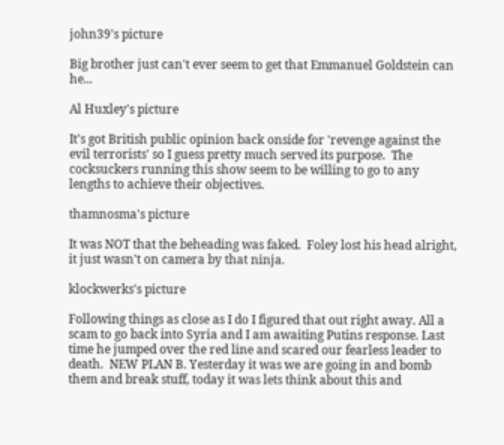john39's picture

Big brother just can't ever seem to get that Emmanuel Goldstein can he...

Al Huxley's picture

It's got British public opinion back onside for 'revenge against the evil terrorists' so I guess pretty much served its purpose.  The cocksuckers running this show seem to be willing to go to any lengths to achieve their objectives.

thamnosma's picture

It was NOT that the beheading was faked.  Foley lost his head alright, it just wasn't on camera by that ninja.

klockwerks's picture

Following things as close as I do I figured that out right away. All a scam to go back into Syria and I am awaiting Putins response. Last time he jumped over the red line and scared our fearless leader to death.  NEW PLAN B. Yesterday it was we are going in and bomb them and break stuff, today it was lets think about this and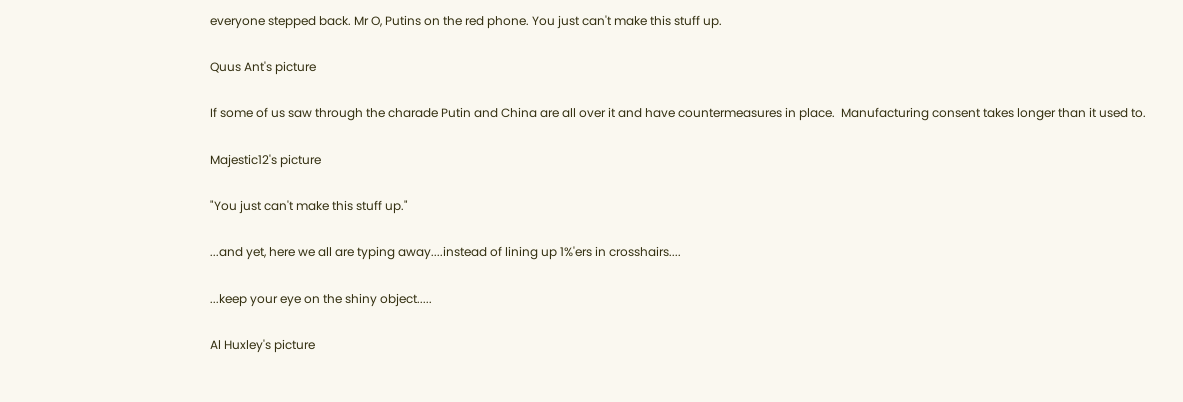everyone stepped back. Mr O, Putins on the red phone. You just can't make this stuff up.

Quus Ant's picture

If some of us saw through the charade Putin and China are all over it and have countermeasures in place.  Manufacturing consent takes longer than it used to.

Majestic12's picture

"You just can't make this stuff up."

...and yet, here we all are typing away....instead of lining up 1%'ers in crosshairs....

...keep your eye on the shiny object.....

Al Huxley's picture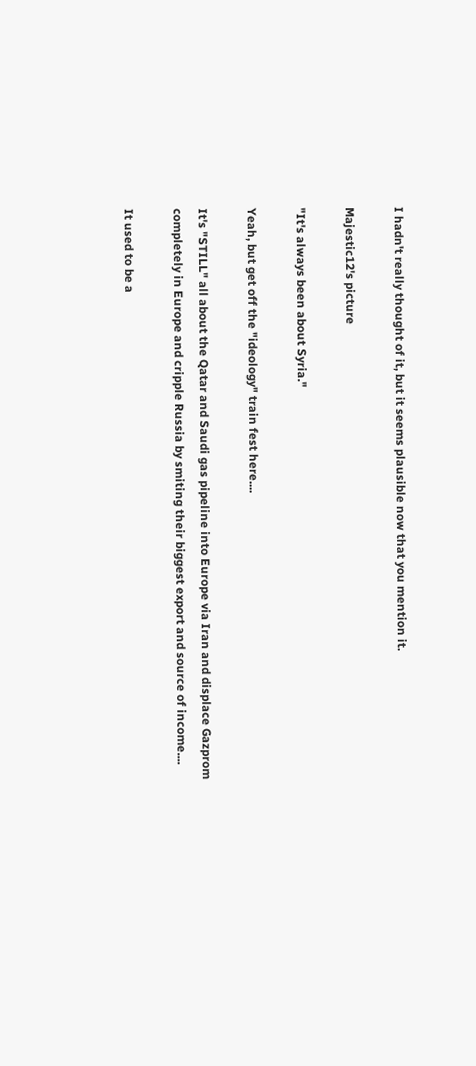I hadn't really thought of it, but it seems plausible now that you mention it.

Majestic12's picture

"It's always been about Syria."

Yeah, but get off the "ideology" train fest here....

It's "STILL" all about the Qatar and Saudi gas pipeline into Europe via Iran and displace Gazprom completely in Europe and cripple Russia by smiting their biggest export and source of income....

It used to be a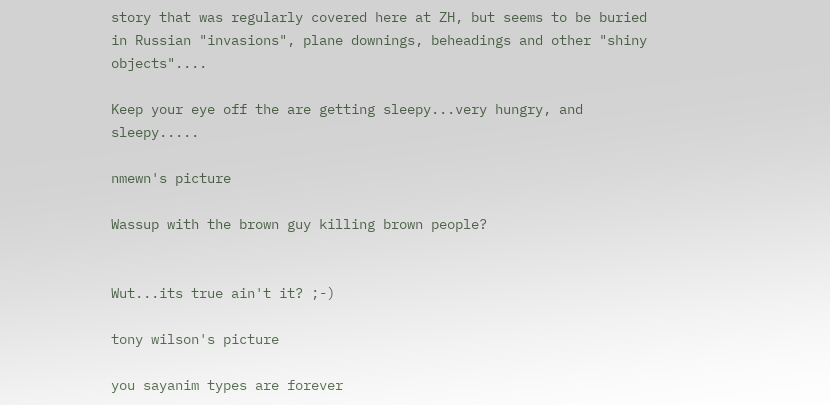story that was regularly covered here at ZH, but seems to be buried in Russian "invasions", plane downings, beheadings and other "shiny objects"....

Keep your eye off the are getting sleepy...very hungry, and sleepy.....

nmewn's picture

Wassup with the brown guy killing brown people?


Wut...its true ain't it? ;-)

tony wilson's picture

you sayanim types are forever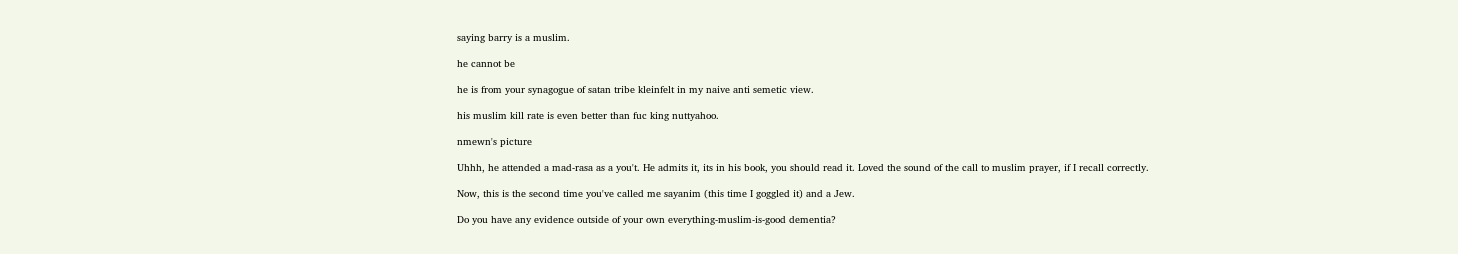saying barry is a muslim.

he cannot be

he is from your synagogue of satan tribe kleinfelt in my naive anti semetic view.

his muslim kill rate is even better than fuc king nuttyahoo.

nmewn's picture

Uhhh, he attended a mad-rasa as a you't. He admits it, its in his book, you should read it. Loved the sound of the call to muslim prayer, if I recall correctly.

Now, this is the second time you've called me sayanim (this time I goggled it) and a Jew.

Do you have any evidence outside of your own everything-muslim-is-good dementia?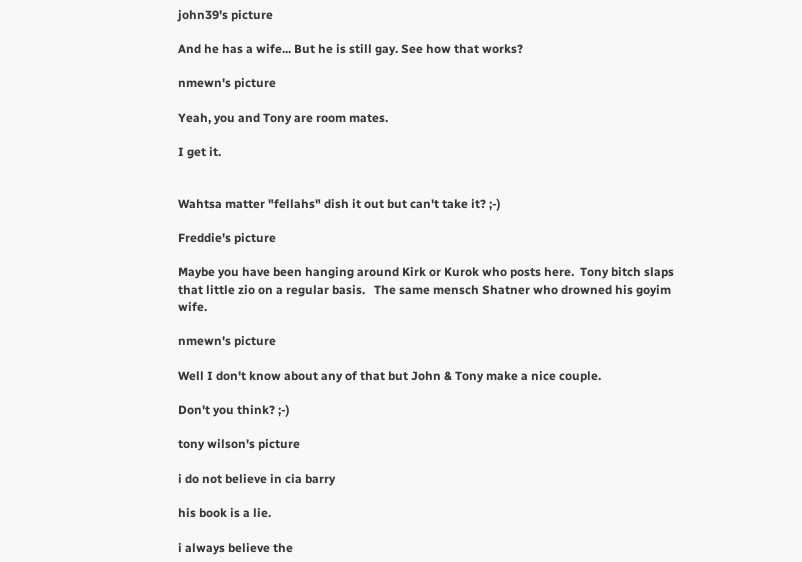john39's picture

And he has a wife... But he is still gay. See how that works?

nmewn's picture

Yeah, you and Tony are room mates.

I get it.


Wahtsa matter "fellahs" dish it out but can't take it? ;-)

Freddie's picture

Maybe you have been hanging around Kirk or Kurok who posts here.  Tony bitch slaps that little zio on a regular basis.   The same mensch Shatner who drowned his goyim wife.

nmewn's picture

Well I don't know about any of that but John & Tony make a nice couple.

Don't you think? ;-)

tony wilson's picture

i do not believe in cia barry

his book is a lie.

i always believe the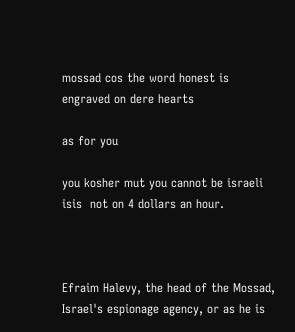mossad cos the word honest is engraved on dere hearts

as for you

you kosher mut you cannot be israeli isis  not on 4 dollars an hour.



Efraim Halevy, the head of the Mossad, Israel's espionage agency, or as he is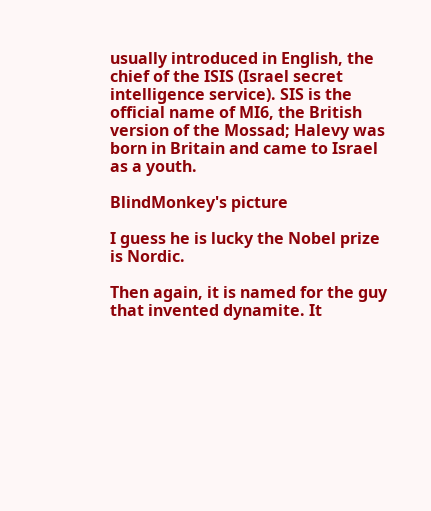usually introduced in English, the chief of the ISIS (Israel secret intelligence service). SIS is the official name of MI6, the British version of the Mossad; Halevy was born in Britain and came to Israel as a youth.

BlindMonkey's picture

I guess he is lucky the Nobel prize is Nordic.

Then again, it is named for the guy that invented dynamite. It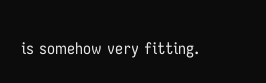is somehow very fitting.